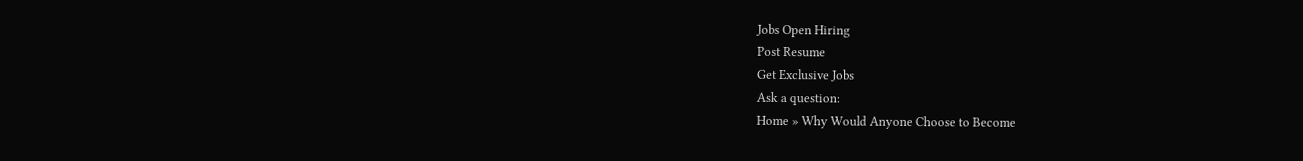Jobs Open Hiring
Post Resume
Get Exclusive Jobs
Ask a question:
Home » Why Would Anyone Choose to Become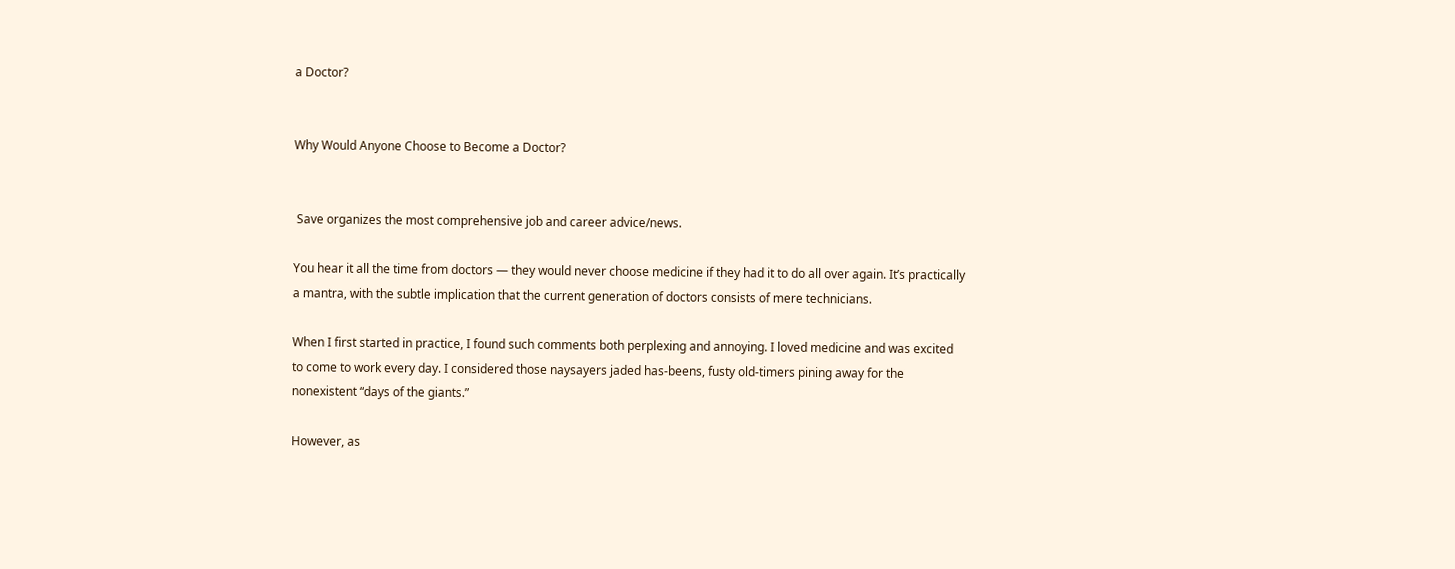a Doctor?


Why Would Anyone Choose to Become a Doctor?


 Save organizes the most comprehensive job and career advice/news.

You hear it all the time from doctors — they would never choose medicine if they had it to do all over again. It’s practically a mantra, with the subtle implication that the current generation of doctors consists of mere technicians.

When I first started in practice, I found such comments both perplexing and annoying. I loved medicine and was excited to come to work every day. I considered those naysayers jaded has-beens, fusty old-timers pining away for the nonexistent “days of the giants.”

However, as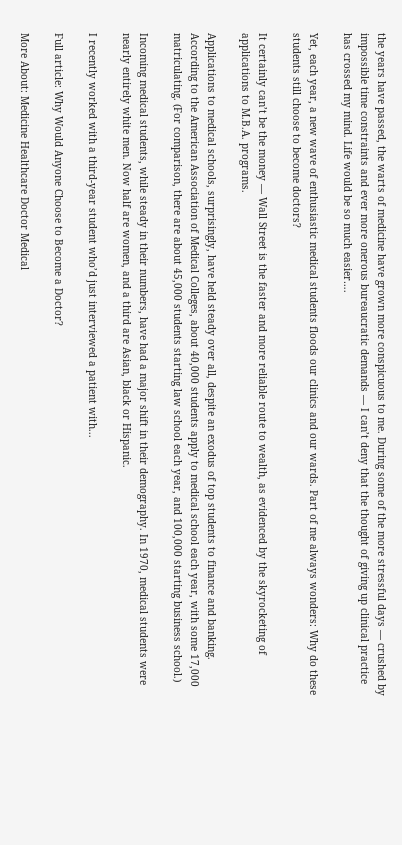the years have passed, the warts of medicine have grown more conspicuous to me. During some of the more stressful days — crushed by impossible time constraints and ever more onerous bureaucratic demands — I can’t deny that the thought of giving up clinical practice has crossed my mind. Life would be so much easier….

Yet, each year, a new wave of enthusiastic medical students floods our clinics and our wards. Part of me always wonders: Why do these students still choose to become doctors?

It certainly can’t be the money — Wall Street is the faster and more reliable route to wealth, as evidenced by the skyrocketing of applications to M.B.A. programs.

Applications to medical schools, surprisingly, have held steady over all, despite an exodus of top students to finance and banking. According to the American Association of Medical Colleges, about 40,000 students apply to medical school each year, with some 17,000 matriculating. (For comparison, there are about 45,000 students starting law school each year, and 100,000 starting business school.)

Incoming medical students, while steady in their numbers, have had a major shift in their demography. In 1970, medical students were nearly entirely white men. Now half are women, and a third are Asian, black or Hispanic.

I recently worked with a third-year student who’d just interviewed a patient with...

Full article: Why Would Anyone Choose to Become a Doctor?

More About: Medicine Healthcare Doctor Medical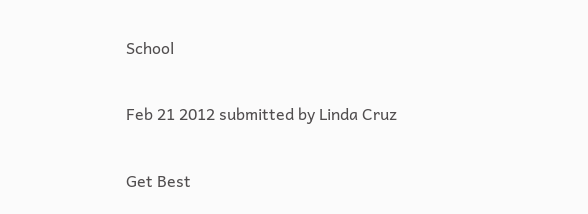School

Feb 21 2012 submitted by Linda Cruz

Get Best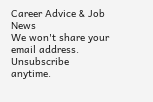Career Advice & Job News
We won't share your email address. Unsubscribe anytime.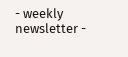- weekly newsletter -